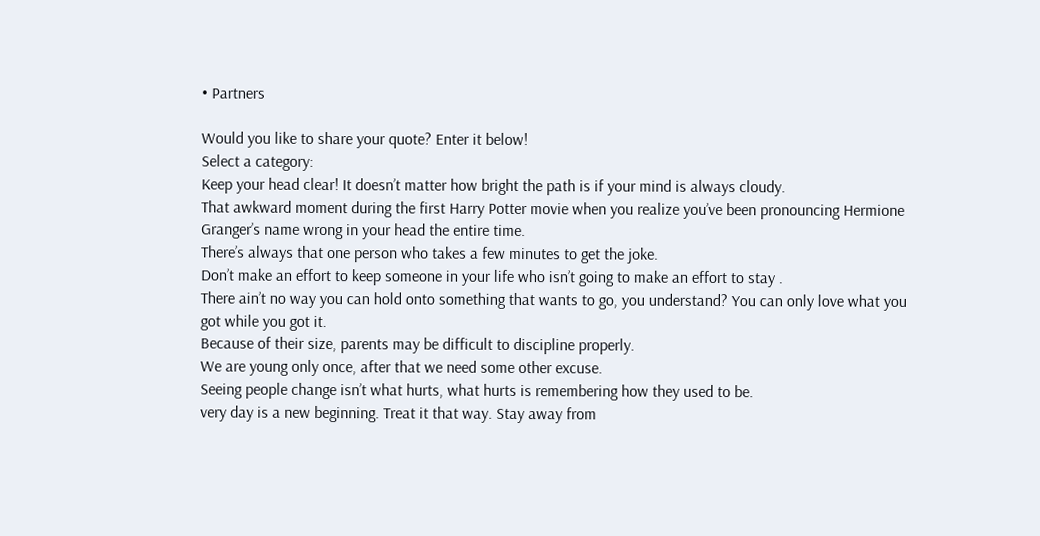• Partners

Would you like to share your quote? Enter it below!
Select a category:
Keep your head clear! It doesn’t matter how bright the path is if your mind is always cloudy.
That awkward moment during the first Harry Potter movie when you realize you’ve been pronouncing Hermione Granger’s name wrong in your head the entire time.
There’s always that one person who takes a few minutes to get the joke.
Don’t make an effort to keep someone in your life who isn’t going to make an effort to stay .
There ain’t no way you can hold onto something that wants to go, you understand? You can only love what you got while you got it.
Because of their size, parents may be difficult to discipline properly.
We are young only once, after that we need some other excuse.
Seeing people change isn’t what hurts, what hurts is remembering how they used to be.
very day is a new beginning. Treat it that way. Stay away from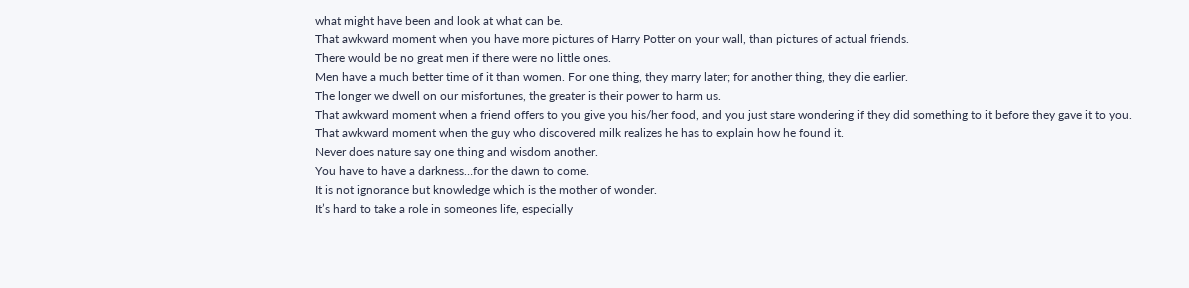what might have been and look at what can be.
That awkward moment when you have more pictures of Harry Potter on your wall, than pictures of actual friends.
There would be no great men if there were no little ones.
Men have a much better time of it than women. For one thing, they marry later; for another thing, they die earlier.
The longer we dwell on our misfortunes, the greater is their power to harm us.
That awkward moment when a friend offers to you give you his/her food, and you just stare wondering if they did something to it before they gave it to you.
That awkward moment when the guy who discovered milk realizes he has to explain how he found it.
Never does nature say one thing and wisdom another.
You have to have a darkness…for the dawn to come.
It is not ignorance but knowledge which is the mother of wonder.
It’s hard to take a role in someones life, especially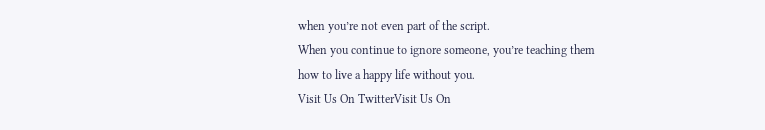when you’re not even part of the script.
When you continue to ignore someone, you’re teaching them how to live a happy life without you.
Visit Us On TwitterVisit Us On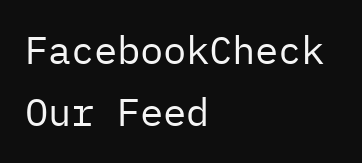FacebookCheck Our Feed